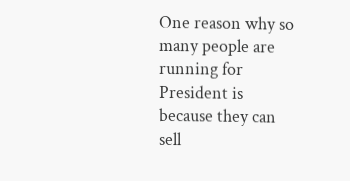One reason why so many people are running for President is because they can sell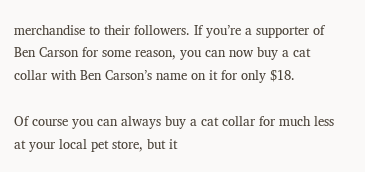merchandise to their followers. If you’re a supporter of Ben Carson for some reason, you can now buy a cat collar with Ben Carson’s name on it for only $18.

Of course you can always buy a cat collar for much less at your local pet store, but it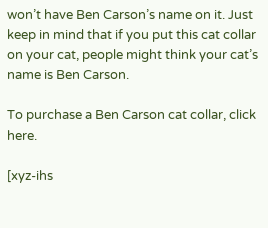won’t have Ben Carson’s name on it. Just keep in mind that if you put this cat collar on your cat, people might think your cat’s name is Ben Carson.

To purchase a Ben Carson cat collar, click here.

[xyz-ihs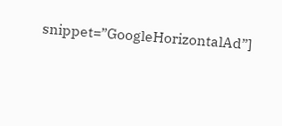snippet=”GoogleHorizontalAd”]